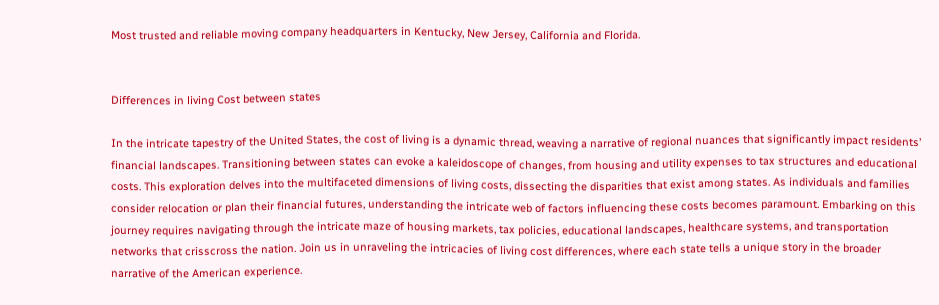Most trusted and reliable moving company headquarters in Kentucky, New Jersey, California and Florida.


Differences in living Cost between states

In the intricate tapestry of the United States, the cost of living is a dynamic thread, weaving a narrative of regional nuances that significantly impact residents’ financial landscapes. Transitioning between states can evoke a kaleidoscope of changes, from housing and utility expenses to tax structures and educational costs. This exploration delves into the multifaceted dimensions of living costs, dissecting the disparities that exist among states. As individuals and families consider relocation or plan their financial futures, understanding the intricate web of factors influencing these costs becomes paramount. Embarking on this journey requires navigating through the intricate maze of housing markets, tax policies, educational landscapes, healthcare systems, and transportation networks that crisscross the nation. Join us in unraveling the intricacies of living cost differences, where each state tells a unique story in the broader narrative of the American experience.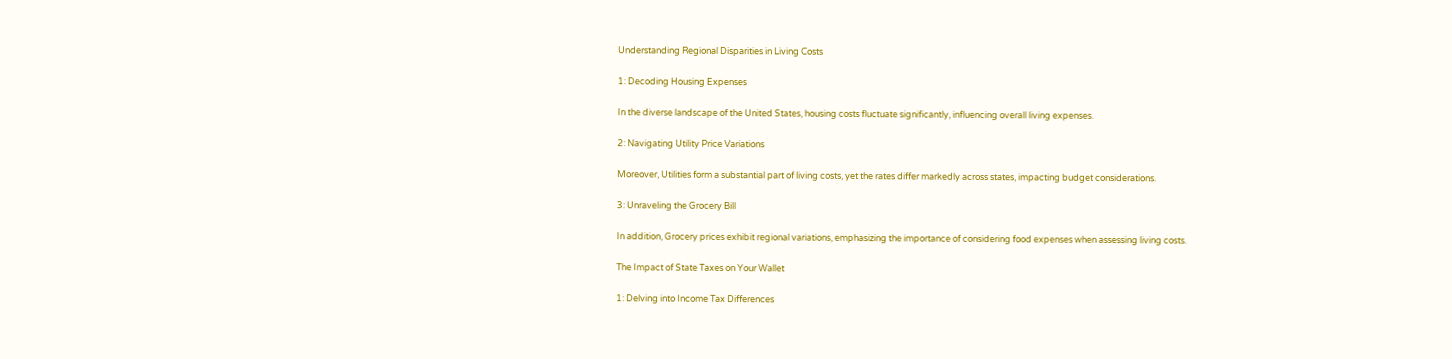Understanding Regional Disparities in Living Costs

1: Decoding Housing Expenses

In the diverse landscape of the United States, housing costs fluctuate significantly, influencing overall living expenses.

2: Navigating Utility Price Variations

Moreover, Utilities form a substantial part of living costs, yet the rates differ markedly across states, impacting budget considerations.

3: Unraveling the Grocery Bill

In addition, Grocery prices exhibit regional variations, emphasizing the importance of considering food expenses when assessing living costs.

The Impact of State Taxes on Your Wallet

1: Delving into Income Tax Differences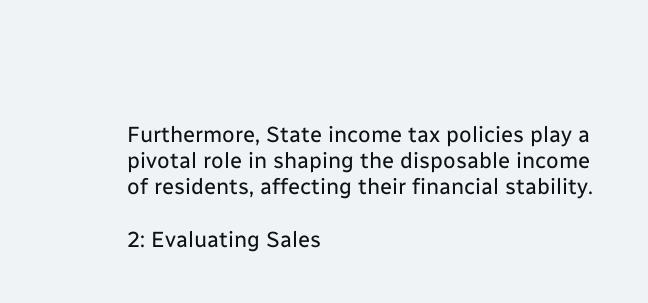Furthermore, State income tax policies play a pivotal role in shaping the disposable income of residents, affecting their financial stability.

2: Evaluating Sales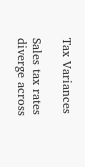Tax Variances

Sales tax rates diverge across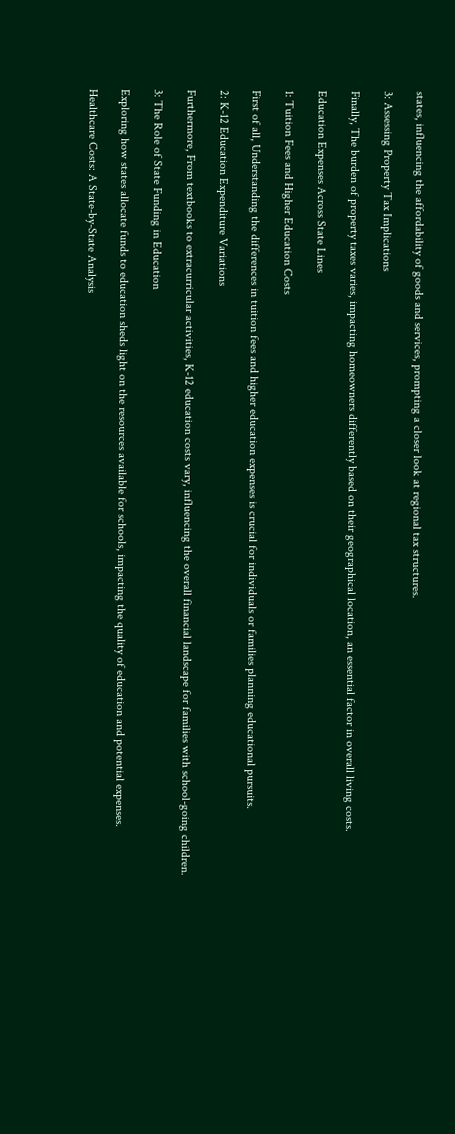states, influencing the affordability of goods and services, prompting a closer look at regional tax structures.

3: Assessing Property Tax Implications

Finally, The burden of property taxes varies, impacting homeowners differently based on their geographical location, an essential factor in overall living costs.

Education Expenses Across State Lines

1: Tuition Fees and Higher Education Costs

First of all, Understanding the differences in tuition fees and higher education expenses is crucial for individuals or families planning educational pursuits.

2: K-12 Education Expenditure Variations

Furthermore, From textbooks to extracurricular activities, K-12 education costs vary, influencing the overall financial landscape for families with school-going children.

3: The Role of State Funding in Education

Exploring how states allocate funds to education sheds light on the resources available for schools, impacting the quality of education and potential expenses.

Healthcare Costs: A State-by-State Analysis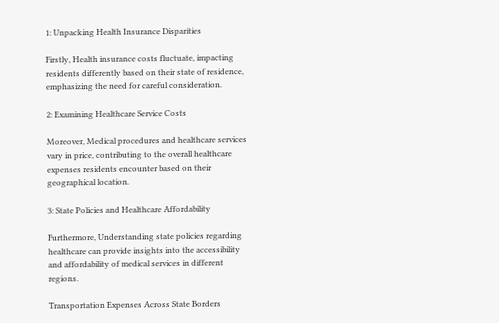1: Unpacking Health Insurance Disparities

Firstly, Health insurance costs fluctuate, impacting residents differently based on their state of residence, emphasizing the need for careful consideration.

2: Examining Healthcare Service Costs

Moreover, Medical procedures and healthcare services vary in price, contributing to the overall healthcare expenses residents encounter based on their geographical location.

3: State Policies and Healthcare Affordability

Furthermore, Understanding state policies regarding healthcare can provide insights into the accessibility and affordability of medical services in different regions.

Transportation Expenses Across State Borders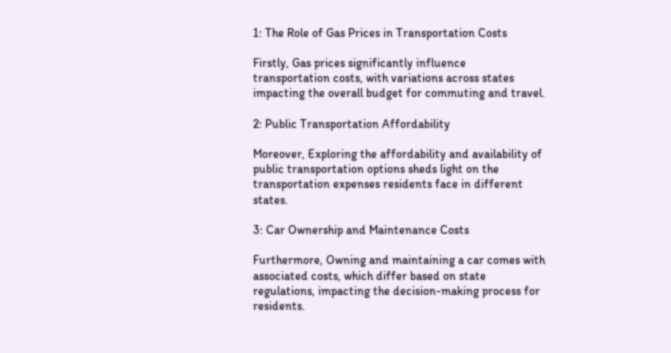1: The Role of Gas Prices in Transportation Costs

Firstly, Gas prices significantly influence transportation costs, with variations across states impacting the overall budget for commuting and travel.

2: Public Transportation Affordability

Moreover, Exploring the affordability and availability of public transportation options sheds light on the transportation expenses residents face in different states.

3: Car Ownership and Maintenance Costs

Furthermore, Owning and maintaining a car comes with associated costs, which differ based on state regulations, impacting the decision-making process for residents.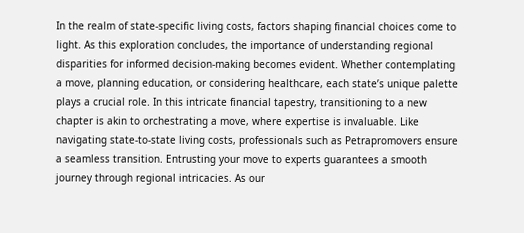In the realm of state-specific living costs, factors shaping financial choices come to light. As this exploration concludes, the importance of understanding regional disparities for informed decision-making becomes evident. Whether contemplating a move, planning education, or considering healthcare, each state’s unique palette plays a crucial role. In this intricate financial tapestry, transitioning to a new chapter is akin to orchestrating a move, where expertise is invaluable. Like navigating state-to-state living costs, professionals such as Petrapromovers ensure a seamless transition. Entrusting your move to experts guarantees a smooth journey through regional intricacies. As our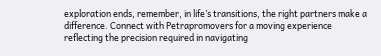exploration ends, remember, in life’s transitions, the right partners make a difference. Connect with Petrapromovers for a moving experience reflecting the precision required in navigating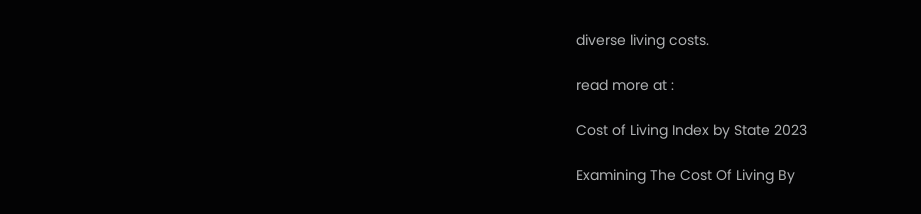diverse living costs.

read more at :

Cost of Living Index by State 2023

Examining The Cost Of Living By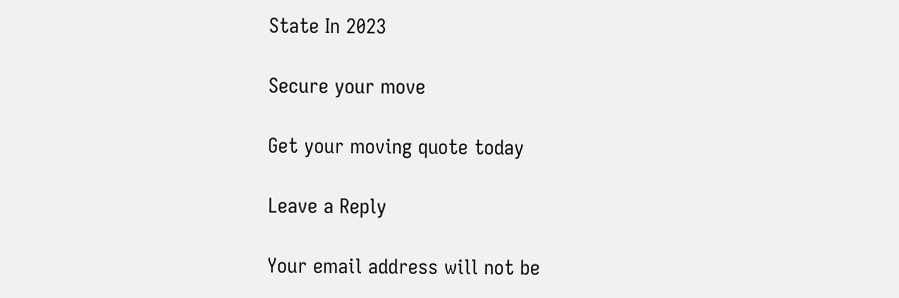State In 2023

Secure your move

Get your moving quote today

Leave a Reply

Your email address will not be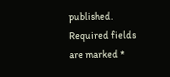published. Required fields are marked *